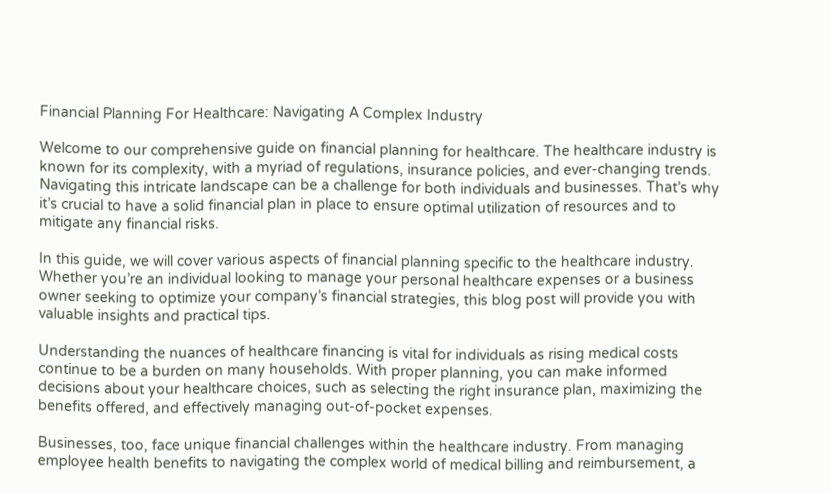Financial Planning For Healthcare: Navigating A Complex Industry

Welcome to our comprehensive guide on financial planning for healthcare. The healthcare industry is known for its complexity, with a myriad of regulations, insurance policies, and ever-changing trends. Navigating this intricate landscape can be a challenge for both individuals and businesses. That’s why it’s crucial to have a solid financial plan in place to ensure optimal utilization of resources and to mitigate any financial risks.

In this guide, we will cover various aspects of financial planning specific to the healthcare industry. Whether you’re an individual looking to manage your personal healthcare expenses or a business owner seeking to optimize your company’s financial strategies, this blog post will provide you with valuable insights and practical tips.

Understanding the nuances of healthcare financing is vital for individuals as rising medical costs continue to be a burden on many households. With proper planning, you can make informed decisions about your healthcare choices, such as selecting the right insurance plan, maximizing the benefits offered, and effectively managing out-of-pocket expenses.

Businesses, too, face unique financial challenges within the healthcare industry. From managing employee health benefits to navigating the complex world of medical billing and reimbursement, a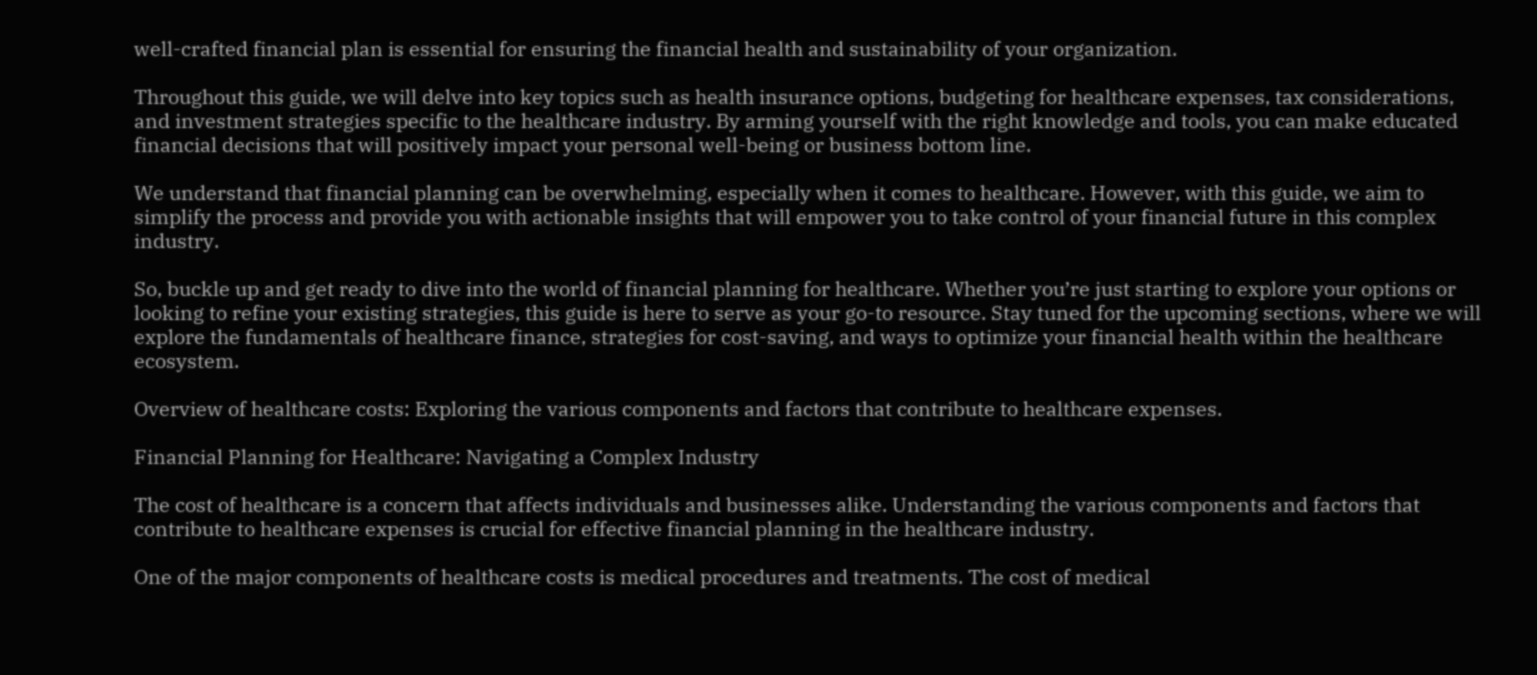well-crafted financial plan is essential for ensuring the financial health and sustainability of your organization.

Throughout this guide, we will delve into key topics such as health insurance options, budgeting for healthcare expenses, tax considerations, and investment strategies specific to the healthcare industry. By arming yourself with the right knowledge and tools, you can make educated financial decisions that will positively impact your personal well-being or business bottom line.

We understand that financial planning can be overwhelming, especially when it comes to healthcare. However, with this guide, we aim to simplify the process and provide you with actionable insights that will empower you to take control of your financial future in this complex industry.

So, buckle up and get ready to dive into the world of financial planning for healthcare. Whether you’re just starting to explore your options or looking to refine your existing strategies, this guide is here to serve as your go-to resource. Stay tuned for the upcoming sections, where we will explore the fundamentals of healthcare finance, strategies for cost-saving, and ways to optimize your financial health within the healthcare ecosystem.

Overview of healthcare costs: Exploring the various components and factors that contribute to healthcare expenses.

Financial Planning for Healthcare: Navigating a Complex Industry

The cost of healthcare is a concern that affects individuals and businesses alike. Understanding the various components and factors that contribute to healthcare expenses is crucial for effective financial planning in the healthcare industry.

One of the major components of healthcare costs is medical procedures and treatments. The cost of medical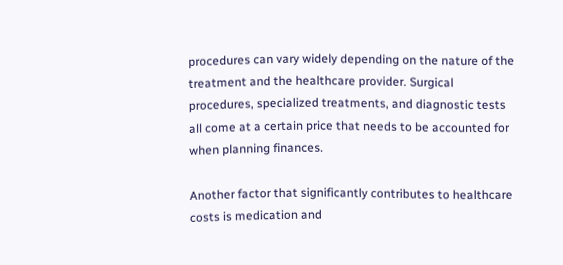procedures can vary widely depending on the nature of the treatment and the healthcare provider. Surgical procedures, specialized treatments, and diagnostic tests all come at a certain price that needs to be accounted for when planning finances.

Another factor that significantly contributes to healthcare costs is medication and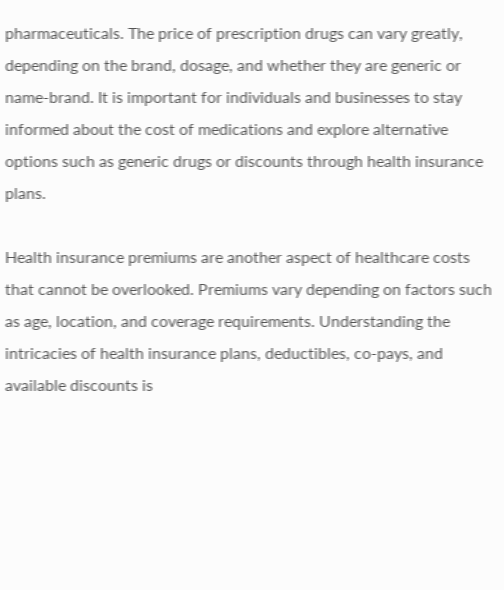pharmaceuticals. The price of prescription drugs can vary greatly, depending on the brand, dosage, and whether they are generic or name-brand. It is important for individuals and businesses to stay informed about the cost of medications and explore alternative options such as generic drugs or discounts through health insurance plans.

Health insurance premiums are another aspect of healthcare costs that cannot be overlooked. Premiums vary depending on factors such as age, location, and coverage requirements. Understanding the intricacies of health insurance plans, deductibles, co-pays, and available discounts is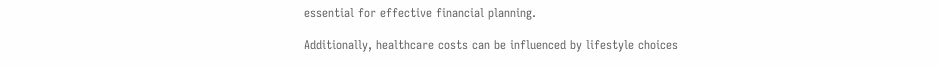essential for effective financial planning.

Additionally, healthcare costs can be influenced by lifestyle choices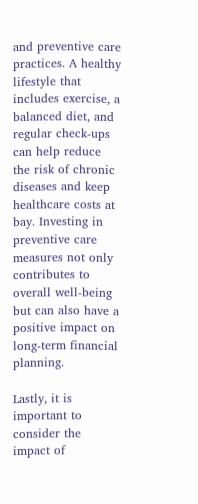and preventive care practices. A healthy lifestyle that includes exercise, a balanced diet, and regular check-ups can help reduce the risk of chronic diseases and keep healthcare costs at bay. Investing in preventive care measures not only contributes to overall well-being but can also have a positive impact on long-term financial planning.

Lastly, it is important to consider the impact of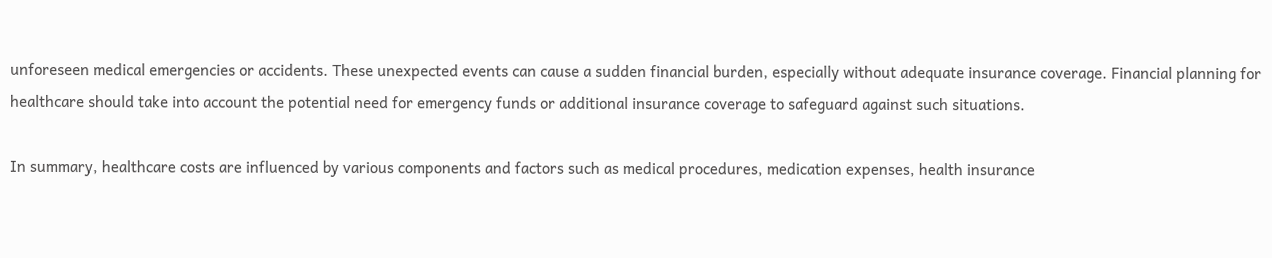unforeseen medical emergencies or accidents. These unexpected events can cause a sudden financial burden, especially without adequate insurance coverage. Financial planning for healthcare should take into account the potential need for emergency funds or additional insurance coverage to safeguard against such situations.

In summary, healthcare costs are influenced by various components and factors such as medical procedures, medication expenses, health insurance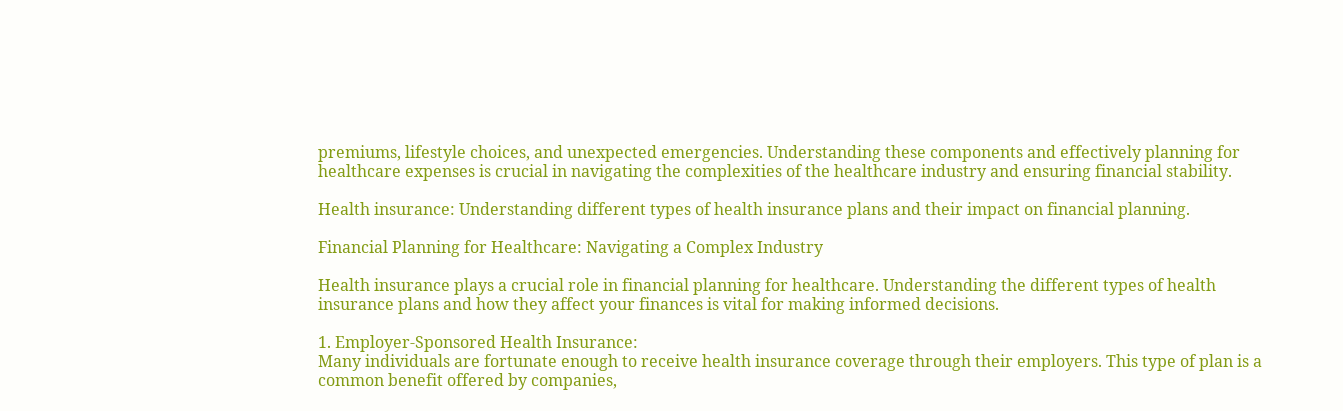premiums, lifestyle choices, and unexpected emergencies. Understanding these components and effectively planning for healthcare expenses is crucial in navigating the complexities of the healthcare industry and ensuring financial stability.

Health insurance: Understanding different types of health insurance plans and their impact on financial planning.

Financial Planning for Healthcare: Navigating a Complex Industry

Health insurance plays a crucial role in financial planning for healthcare. Understanding the different types of health insurance plans and how they affect your finances is vital for making informed decisions.

1. Employer-Sponsored Health Insurance:
Many individuals are fortunate enough to receive health insurance coverage through their employers. This type of plan is a common benefit offered by companies,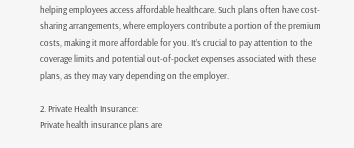helping employees access affordable healthcare. Such plans often have cost-sharing arrangements, where employers contribute a portion of the premium costs, making it more affordable for you. It’s crucial to pay attention to the coverage limits and potential out-of-pocket expenses associated with these plans, as they may vary depending on the employer.

2. Private Health Insurance:
Private health insurance plans are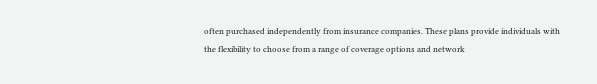often purchased independently from insurance companies. These plans provide individuals with the flexibility to choose from a range of coverage options and network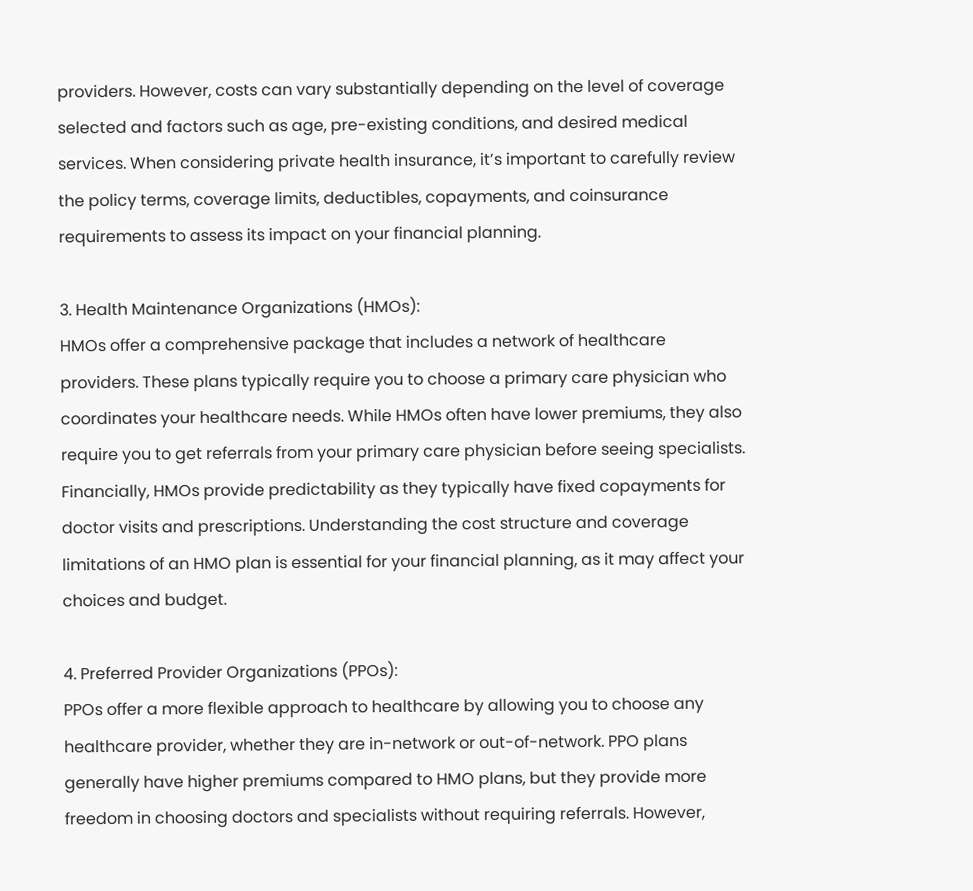providers. However, costs can vary substantially depending on the level of coverage selected and factors such as age, pre-existing conditions, and desired medical services. When considering private health insurance, it’s important to carefully review the policy terms, coverage limits, deductibles, copayments, and coinsurance requirements to assess its impact on your financial planning.

3. Health Maintenance Organizations (HMOs):
HMOs offer a comprehensive package that includes a network of healthcare providers. These plans typically require you to choose a primary care physician who coordinates your healthcare needs. While HMOs often have lower premiums, they also require you to get referrals from your primary care physician before seeing specialists. Financially, HMOs provide predictability as they typically have fixed copayments for doctor visits and prescriptions. Understanding the cost structure and coverage limitations of an HMO plan is essential for your financial planning, as it may affect your choices and budget.

4. Preferred Provider Organizations (PPOs):
PPOs offer a more flexible approach to healthcare by allowing you to choose any healthcare provider, whether they are in-network or out-of-network. PPO plans generally have higher premiums compared to HMO plans, but they provide more freedom in choosing doctors and specialists without requiring referrals. However,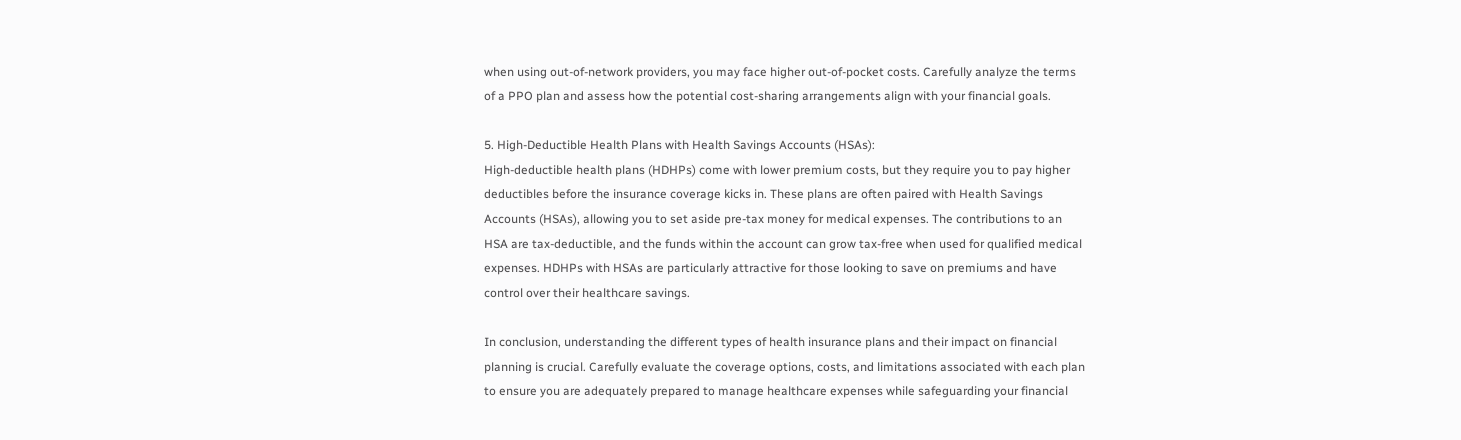when using out-of-network providers, you may face higher out-of-pocket costs. Carefully analyze the terms of a PPO plan and assess how the potential cost-sharing arrangements align with your financial goals.

5. High-Deductible Health Plans with Health Savings Accounts (HSAs):
High-deductible health plans (HDHPs) come with lower premium costs, but they require you to pay higher deductibles before the insurance coverage kicks in. These plans are often paired with Health Savings Accounts (HSAs), allowing you to set aside pre-tax money for medical expenses. The contributions to an HSA are tax-deductible, and the funds within the account can grow tax-free when used for qualified medical expenses. HDHPs with HSAs are particularly attractive for those looking to save on premiums and have control over their healthcare savings.

In conclusion, understanding the different types of health insurance plans and their impact on financial planning is crucial. Carefully evaluate the coverage options, costs, and limitations associated with each plan to ensure you are adequately prepared to manage healthcare expenses while safeguarding your financial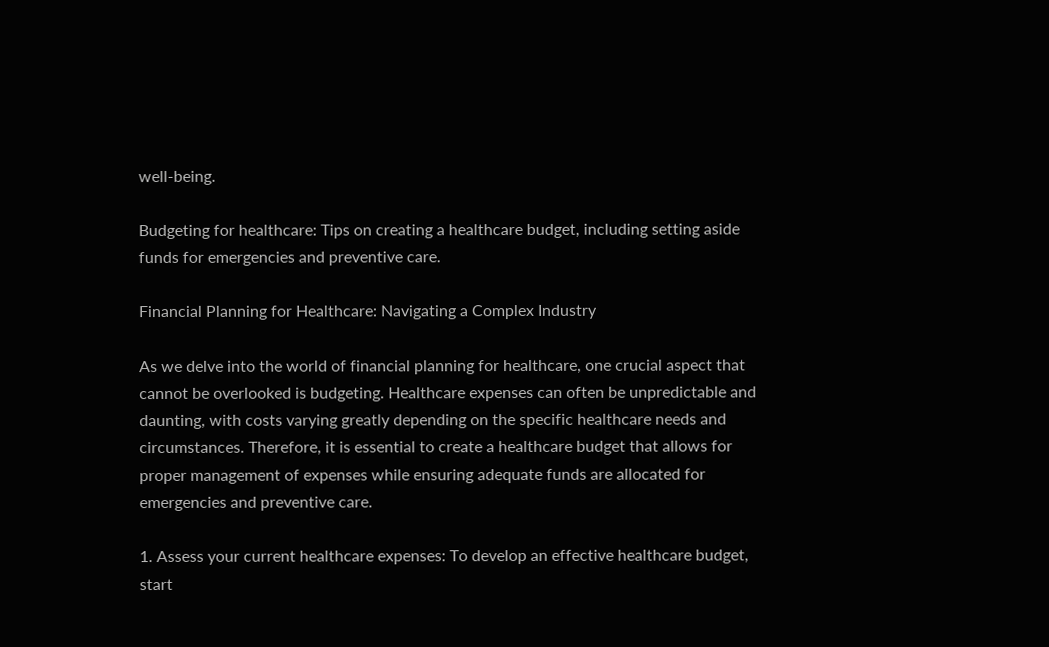well-being.

Budgeting for healthcare: Tips on creating a healthcare budget, including setting aside funds for emergencies and preventive care.

Financial Planning for Healthcare: Navigating a Complex Industry

As we delve into the world of financial planning for healthcare, one crucial aspect that cannot be overlooked is budgeting. Healthcare expenses can often be unpredictable and daunting, with costs varying greatly depending on the specific healthcare needs and circumstances. Therefore, it is essential to create a healthcare budget that allows for proper management of expenses while ensuring adequate funds are allocated for emergencies and preventive care.

1. Assess your current healthcare expenses: To develop an effective healthcare budget, start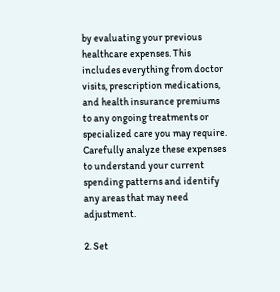by evaluating your previous healthcare expenses. This includes everything from doctor visits, prescription medications, and health insurance premiums to any ongoing treatments or specialized care you may require. Carefully analyze these expenses to understand your current spending patterns and identify any areas that may need adjustment.

2. Set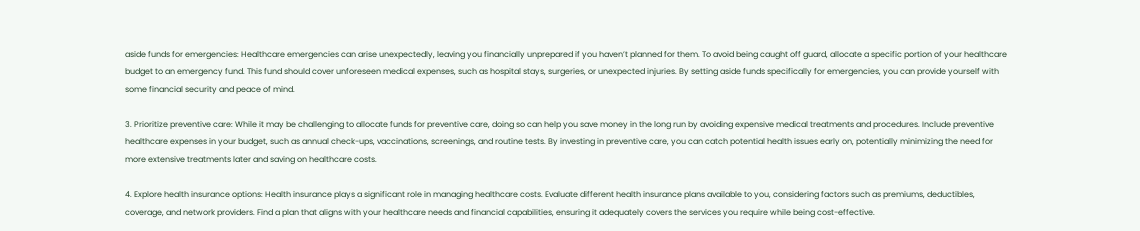aside funds for emergencies: Healthcare emergencies can arise unexpectedly, leaving you financially unprepared if you haven’t planned for them. To avoid being caught off guard, allocate a specific portion of your healthcare budget to an emergency fund. This fund should cover unforeseen medical expenses, such as hospital stays, surgeries, or unexpected injuries. By setting aside funds specifically for emergencies, you can provide yourself with some financial security and peace of mind.

3. Prioritize preventive care: While it may be challenging to allocate funds for preventive care, doing so can help you save money in the long run by avoiding expensive medical treatments and procedures. Include preventive healthcare expenses in your budget, such as annual check-ups, vaccinations, screenings, and routine tests. By investing in preventive care, you can catch potential health issues early on, potentially minimizing the need for more extensive treatments later and saving on healthcare costs.

4. Explore health insurance options: Health insurance plays a significant role in managing healthcare costs. Evaluate different health insurance plans available to you, considering factors such as premiums, deductibles, coverage, and network providers. Find a plan that aligns with your healthcare needs and financial capabilities, ensuring it adequately covers the services you require while being cost-effective.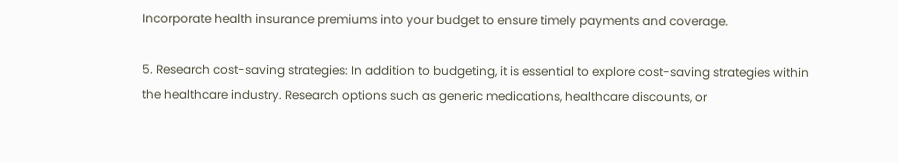Incorporate health insurance premiums into your budget to ensure timely payments and coverage.

5. Research cost-saving strategies: In addition to budgeting, it is essential to explore cost-saving strategies within the healthcare industry. Research options such as generic medications, healthcare discounts, or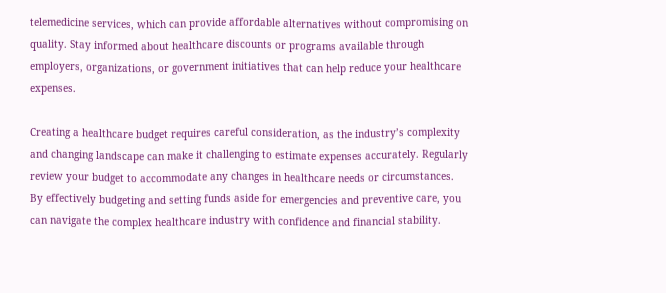telemedicine services, which can provide affordable alternatives without compromising on quality. Stay informed about healthcare discounts or programs available through employers, organizations, or government initiatives that can help reduce your healthcare expenses.

Creating a healthcare budget requires careful consideration, as the industry’s complexity and changing landscape can make it challenging to estimate expenses accurately. Regularly review your budget to accommodate any changes in healthcare needs or circumstances. By effectively budgeting and setting funds aside for emergencies and preventive care, you can navigate the complex healthcare industry with confidence and financial stability.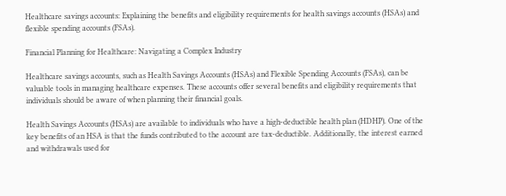Healthcare savings accounts: Explaining the benefits and eligibility requirements for health savings accounts (HSAs) and flexible spending accounts (FSAs).

Financial Planning for Healthcare: Navigating a Complex Industry

Healthcare savings accounts, such as Health Savings Accounts (HSAs) and Flexible Spending Accounts (FSAs), can be valuable tools in managing healthcare expenses. These accounts offer several benefits and eligibility requirements that individuals should be aware of when planning their financial goals.

Health Savings Accounts (HSAs) are available to individuals who have a high-deductible health plan (HDHP). One of the key benefits of an HSA is that the funds contributed to the account are tax-deductible. Additionally, the interest earned and withdrawals used for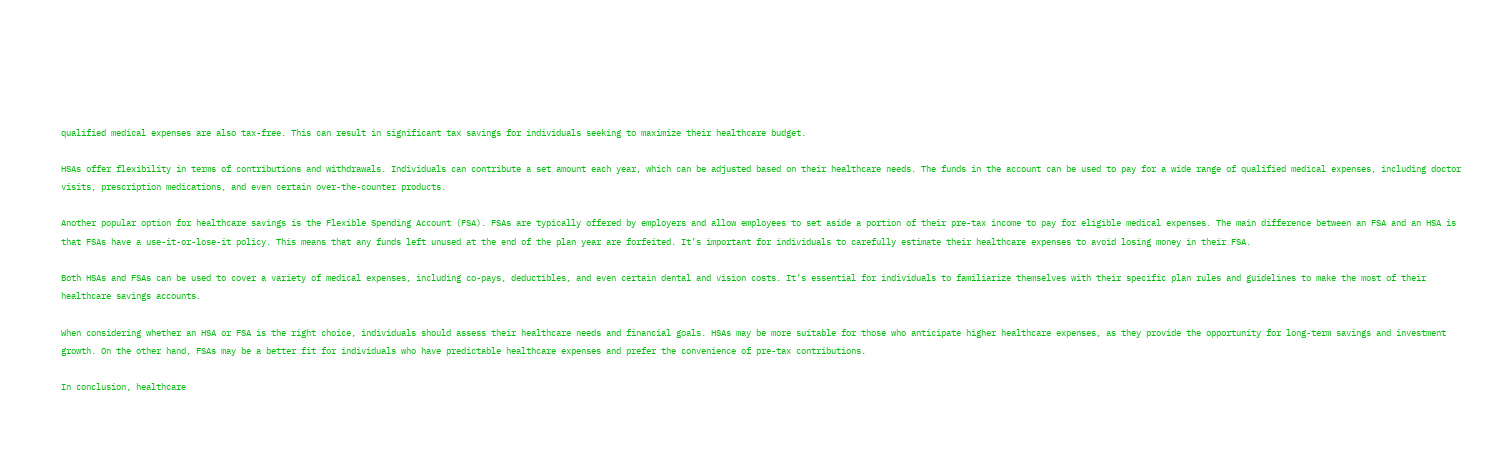qualified medical expenses are also tax-free. This can result in significant tax savings for individuals seeking to maximize their healthcare budget.

HSAs offer flexibility in terms of contributions and withdrawals. Individuals can contribute a set amount each year, which can be adjusted based on their healthcare needs. The funds in the account can be used to pay for a wide range of qualified medical expenses, including doctor visits, prescription medications, and even certain over-the-counter products.

Another popular option for healthcare savings is the Flexible Spending Account (FSA). FSAs are typically offered by employers and allow employees to set aside a portion of their pre-tax income to pay for eligible medical expenses. The main difference between an FSA and an HSA is that FSAs have a use-it-or-lose-it policy. This means that any funds left unused at the end of the plan year are forfeited. It’s important for individuals to carefully estimate their healthcare expenses to avoid losing money in their FSA.

Both HSAs and FSAs can be used to cover a variety of medical expenses, including co-pays, deductibles, and even certain dental and vision costs. It’s essential for individuals to familiarize themselves with their specific plan rules and guidelines to make the most of their healthcare savings accounts.

When considering whether an HSA or FSA is the right choice, individuals should assess their healthcare needs and financial goals. HSAs may be more suitable for those who anticipate higher healthcare expenses, as they provide the opportunity for long-term savings and investment growth. On the other hand, FSAs may be a better fit for individuals who have predictable healthcare expenses and prefer the convenience of pre-tax contributions.

In conclusion, healthcare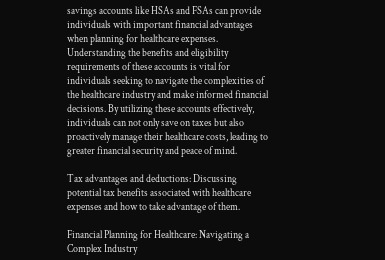savings accounts like HSAs and FSAs can provide individuals with important financial advantages when planning for healthcare expenses. Understanding the benefits and eligibility requirements of these accounts is vital for individuals seeking to navigate the complexities of the healthcare industry and make informed financial decisions. By utilizing these accounts effectively, individuals can not only save on taxes but also proactively manage their healthcare costs, leading to greater financial security and peace of mind.

Tax advantages and deductions: Discussing potential tax benefits associated with healthcare expenses and how to take advantage of them.

Financial Planning for Healthcare: Navigating a Complex Industry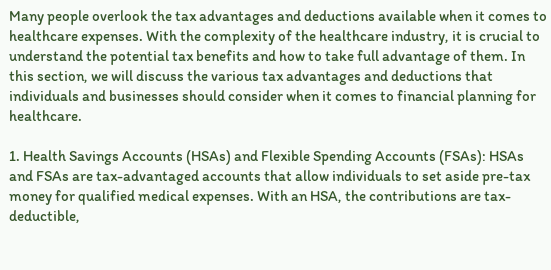Many people overlook the tax advantages and deductions available when it comes to healthcare expenses. With the complexity of the healthcare industry, it is crucial to understand the potential tax benefits and how to take full advantage of them. In this section, we will discuss the various tax advantages and deductions that individuals and businesses should consider when it comes to financial planning for healthcare.

1. Health Savings Accounts (HSAs) and Flexible Spending Accounts (FSAs): HSAs and FSAs are tax-advantaged accounts that allow individuals to set aside pre-tax money for qualified medical expenses. With an HSA, the contributions are tax-deductible,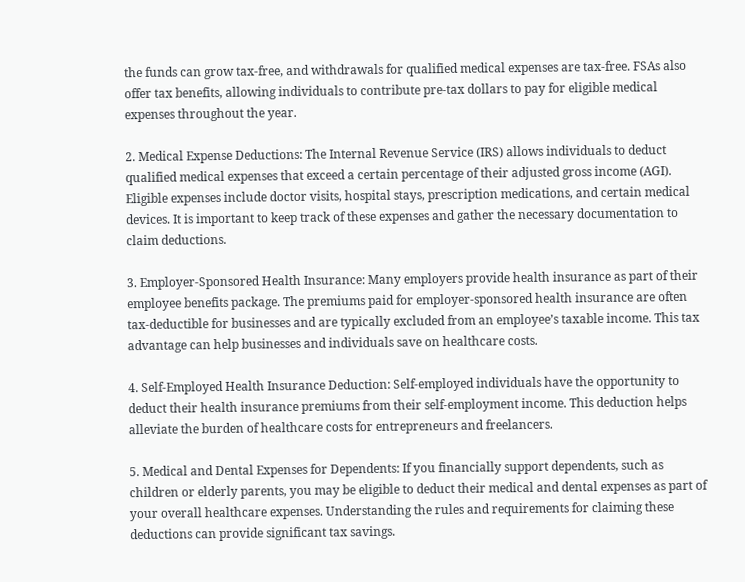the funds can grow tax-free, and withdrawals for qualified medical expenses are tax-free. FSAs also offer tax benefits, allowing individuals to contribute pre-tax dollars to pay for eligible medical expenses throughout the year.

2. Medical Expense Deductions: The Internal Revenue Service (IRS) allows individuals to deduct qualified medical expenses that exceed a certain percentage of their adjusted gross income (AGI). Eligible expenses include doctor visits, hospital stays, prescription medications, and certain medical devices. It is important to keep track of these expenses and gather the necessary documentation to claim deductions.

3. Employer-Sponsored Health Insurance: Many employers provide health insurance as part of their employee benefits package. The premiums paid for employer-sponsored health insurance are often tax-deductible for businesses and are typically excluded from an employee’s taxable income. This tax advantage can help businesses and individuals save on healthcare costs.

4. Self-Employed Health Insurance Deduction: Self-employed individuals have the opportunity to deduct their health insurance premiums from their self-employment income. This deduction helps alleviate the burden of healthcare costs for entrepreneurs and freelancers.

5. Medical and Dental Expenses for Dependents: If you financially support dependents, such as children or elderly parents, you may be eligible to deduct their medical and dental expenses as part of your overall healthcare expenses. Understanding the rules and requirements for claiming these deductions can provide significant tax savings.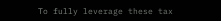To fully leverage these tax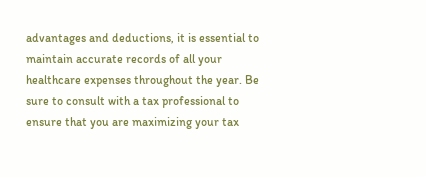advantages and deductions, it is essential to maintain accurate records of all your healthcare expenses throughout the year. Be sure to consult with a tax professional to ensure that you are maximizing your tax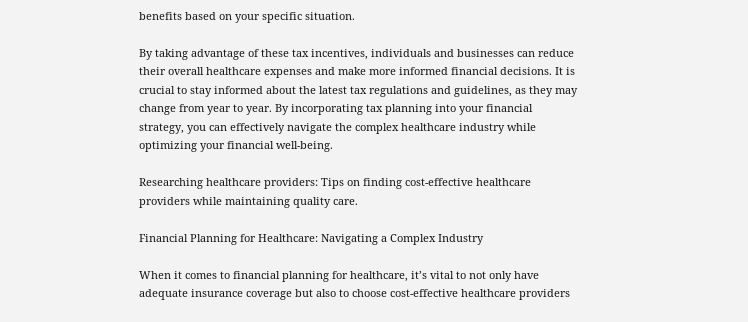benefits based on your specific situation.

By taking advantage of these tax incentives, individuals and businesses can reduce their overall healthcare expenses and make more informed financial decisions. It is crucial to stay informed about the latest tax regulations and guidelines, as they may change from year to year. By incorporating tax planning into your financial strategy, you can effectively navigate the complex healthcare industry while optimizing your financial well-being.

Researching healthcare providers: Tips on finding cost-effective healthcare providers while maintaining quality care.

Financial Planning for Healthcare: Navigating a Complex Industry

When it comes to financial planning for healthcare, it’s vital to not only have adequate insurance coverage but also to choose cost-effective healthcare providers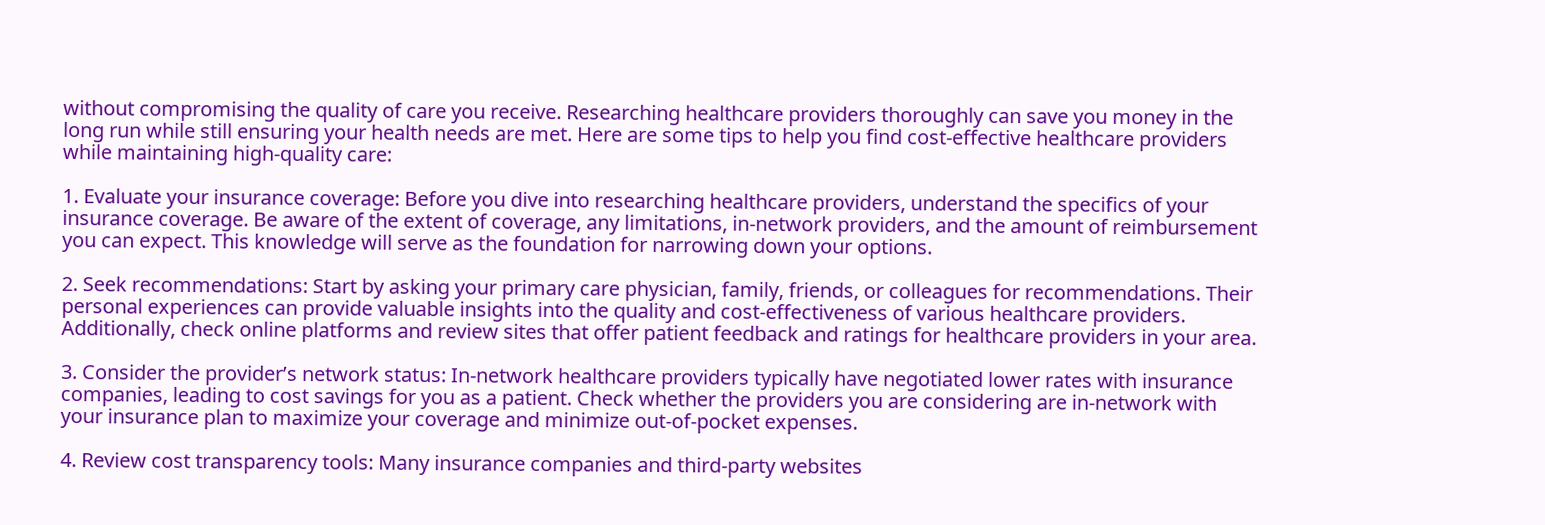without compromising the quality of care you receive. Researching healthcare providers thoroughly can save you money in the long run while still ensuring your health needs are met. Here are some tips to help you find cost-effective healthcare providers while maintaining high-quality care:

1. Evaluate your insurance coverage: Before you dive into researching healthcare providers, understand the specifics of your insurance coverage. Be aware of the extent of coverage, any limitations, in-network providers, and the amount of reimbursement you can expect. This knowledge will serve as the foundation for narrowing down your options.

2. Seek recommendations: Start by asking your primary care physician, family, friends, or colleagues for recommendations. Their personal experiences can provide valuable insights into the quality and cost-effectiveness of various healthcare providers. Additionally, check online platforms and review sites that offer patient feedback and ratings for healthcare providers in your area.

3. Consider the provider’s network status: In-network healthcare providers typically have negotiated lower rates with insurance companies, leading to cost savings for you as a patient. Check whether the providers you are considering are in-network with your insurance plan to maximize your coverage and minimize out-of-pocket expenses.

4. Review cost transparency tools: Many insurance companies and third-party websites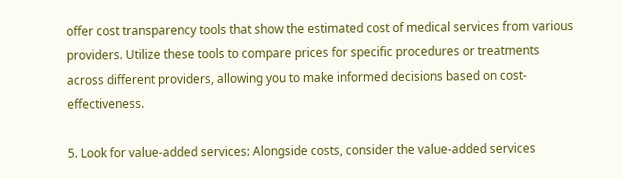offer cost transparency tools that show the estimated cost of medical services from various providers. Utilize these tools to compare prices for specific procedures or treatments across different providers, allowing you to make informed decisions based on cost-effectiveness.

5. Look for value-added services: Alongside costs, consider the value-added services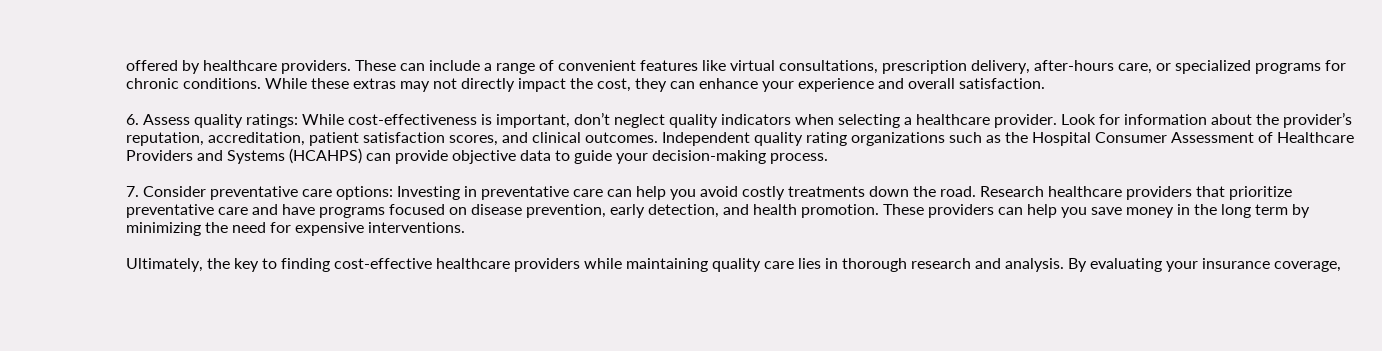offered by healthcare providers. These can include a range of convenient features like virtual consultations, prescription delivery, after-hours care, or specialized programs for chronic conditions. While these extras may not directly impact the cost, they can enhance your experience and overall satisfaction.

6. Assess quality ratings: While cost-effectiveness is important, don’t neglect quality indicators when selecting a healthcare provider. Look for information about the provider’s reputation, accreditation, patient satisfaction scores, and clinical outcomes. Independent quality rating organizations such as the Hospital Consumer Assessment of Healthcare Providers and Systems (HCAHPS) can provide objective data to guide your decision-making process.

7. Consider preventative care options: Investing in preventative care can help you avoid costly treatments down the road. Research healthcare providers that prioritize preventative care and have programs focused on disease prevention, early detection, and health promotion. These providers can help you save money in the long term by minimizing the need for expensive interventions.

Ultimately, the key to finding cost-effective healthcare providers while maintaining quality care lies in thorough research and analysis. By evaluating your insurance coverage,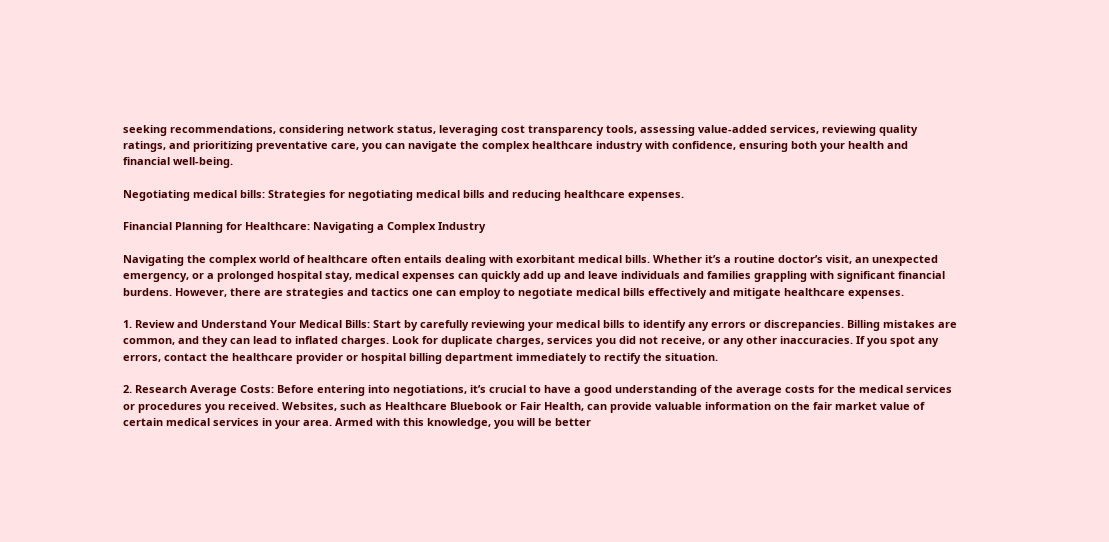seeking recommendations, considering network status, leveraging cost transparency tools, assessing value-added services, reviewing quality ratings, and prioritizing preventative care, you can navigate the complex healthcare industry with confidence, ensuring both your health and financial well-being.

Negotiating medical bills: Strategies for negotiating medical bills and reducing healthcare expenses.

Financial Planning for Healthcare: Navigating a Complex Industry

Navigating the complex world of healthcare often entails dealing with exorbitant medical bills. Whether it’s a routine doctor’s visit, an unexpected emergency, or a prolonged hospital stay, medical expenses can quickly add up and leave individuals and families grappling with significant financial burdens. However, there are strategies and tactics one can employ to negotiate medical bills effectively and mitigate healthcare expenses.

1. Review and Understand Your Medical Bills: Start by carefully reviewing your medical bills to identify any errors or discrepancies. Billing mistakes are common, and they can lead to inflated charges. Look for duplicate charges, services you did not receive, or any other inaccuracies. If you spot any errors, contact the healthcare provider or hospital billing department immediately to rectify the situation.

2. Research Average Costs: Before entering into negotiations, it’s crucial to have a good understanding of the average costs for the medical services or procedures you received. Websites, such as Healthcare Bluebook or Fair Health, can provide valuable information on the fair market value of certain medical services in your area. Armed with this knowledge, you will be better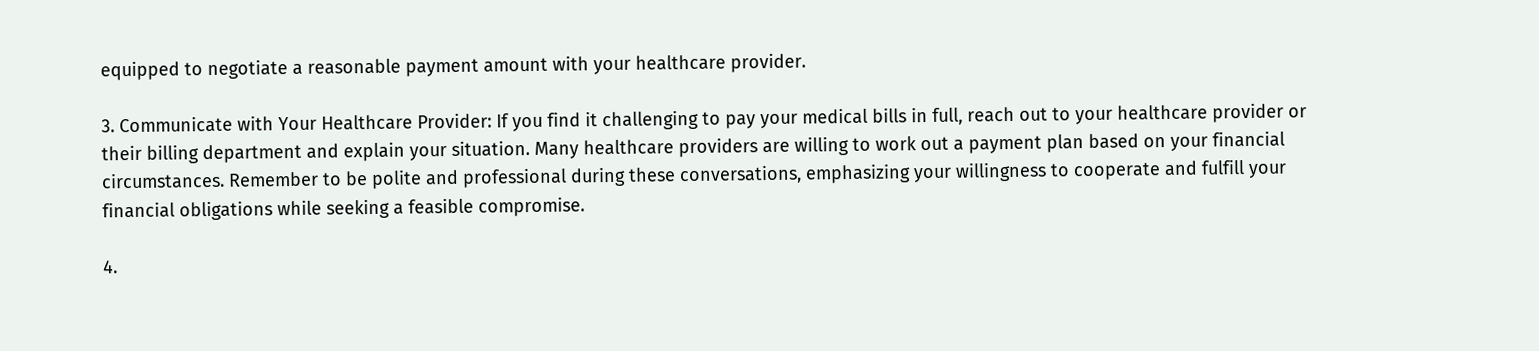equipped to negotiate a reasonable payment amount with your healthcare provider.

3. Communicate with Your Healthcare Provider: If you find it challenging to pay your medical bills in full, reach out to your healthcare provider or their billing department and explain your situation. Many healthcare providers are willing to work out a payment plan based on your financial circumstances. Remember to be polite and professional during these conversations, emphasizing your willingness to cooperate and fulfill your financial obligations while seeking a feasible compromise.

4.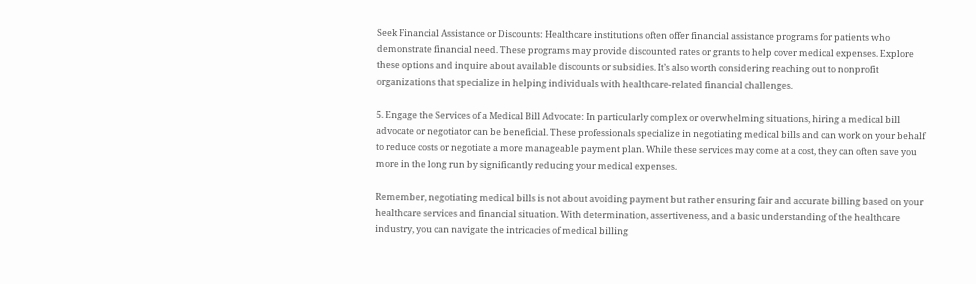Seek Financial Assistance or Discounts: Healthcare institutions often offer financial assistance programs for patients who demonstrate financial need. These programs may provide discounted rates or grants to help cover medical expenses. Explore these options and inquire about available discounts or subsidies. It’s also worth considering reaching out to nonprofit organizations that specialize in helping individuals with healthcare-related financial challenges.

5. Engage the Services of a Medical Bill Advocate: In particularly complex or overwhelming situations, hiring a medical bill advocate or negotiator can be beneficial. These professionals specialize in negotiating medical bills and can work on your behalf to reduce costs or negotiate a more manageable payment plan. While these services may come at a cost, they can often save you more in the long run by significantly reducing your medical expenses.

Remember, negotiating medical bills is not about avoiding payment but rather ensuring fair and accurate billing based on your healthcare services and financial situation. With determination, assertiveness, and a basic understanding of the healthcare industry, you can navigate the intricacies of medical billing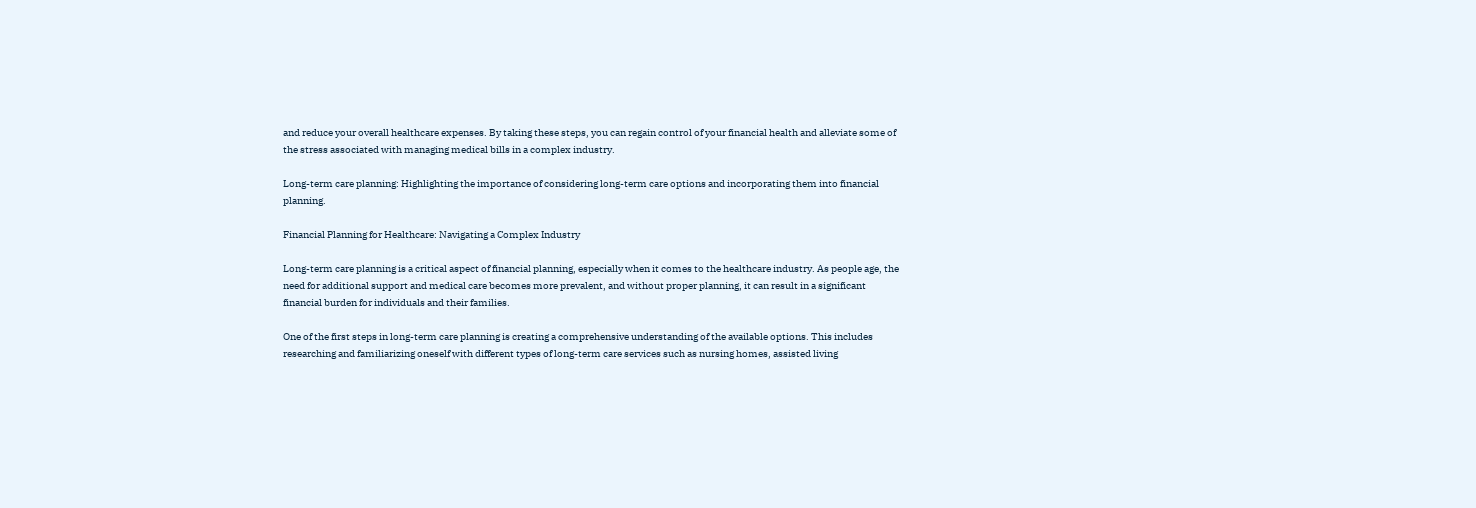and reduce your overall healthcare expenses. By taking these steps, you can regain control of your financial health and alleviate some of the stress associated with managing medical bills in a complex industry.

Long-term care planning: Highlighting the importance of considering long-term care options and incorporating them into financial planning.

Financial Planning for Healthcare: Navigating a Complex Industry

Long-term care planning is a critical aspect of financial planning, especially when it comes to the healthcare industry. As people age, the need for additional support and medical care becomes more prevalent, and without proper planning, it can result in a significant financial burden for individuals and their families.

One of the first steps in long-term care planning is creating a comprehensive understanding of the available options. This includes researching and familiarizing oneself with different types of long-term care services such as nursing homes, assisted living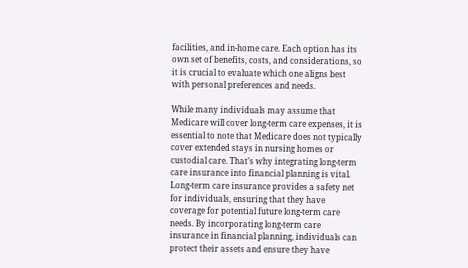facilities, and in-home care. Each option has its own set of benefits, costs, and considerations, so it is crucial to evaluate which one aligns best with personal preferences and needs.

While many individuals may assume that Medicare will cover long-term care expenses, it is essential to note that Medicare does not typically cover extended stays in nursing homes or custodial care. That’s why integrating long-term care insurance into financial planning is vital. Long-term care insurance provides a safety net for individuals, ensuring that they have coverage for potential future long-term care needs. By incorporating long-term care insurance in financial planning, individuals can protect their assets and ensure they have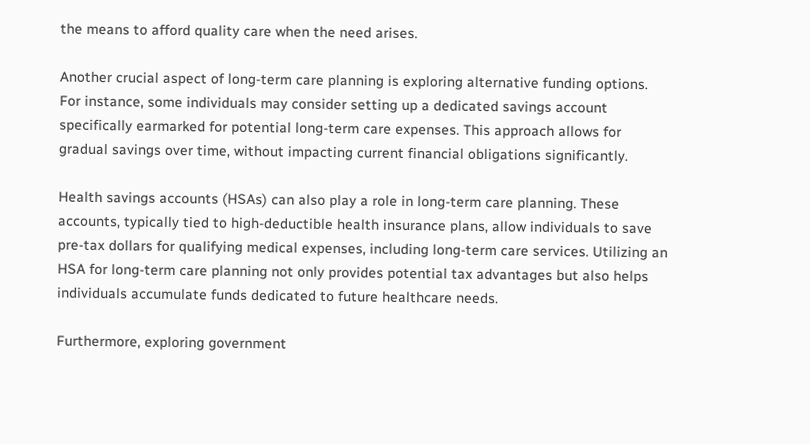the means to afford quality care when the need arises.

Another crucial aspect of long-term care planning is exploring alternative funding options. For instance, some individuals may consider setting up a dedicated savings account specifically earmarked for potential long-term care expenses. This approach allows for gradual savings over time, without impacting current financial obligations significantly.

Health savings accounts (HSAs) can also play a role in long-term care planning. These accounts, typically tied to high-deductible health insurance plans, allow individuals to save pre-tax dollars for qualifying medical expenses, including long-term care services. Utilizing an HSA for long-term care planning not only provides potential tax advantages but also helps individuals accumulate funds dedicated to future healthcare needs.

Furthermore, exploring government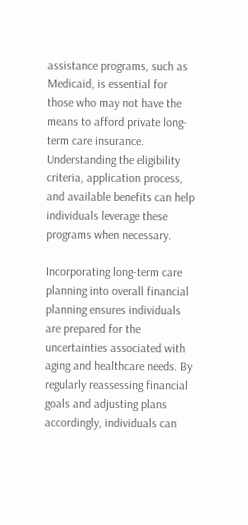assistance programs, such as Medicaid, is essential for those who may not have the means to afford private long-term care insurance. Understanding the eligibility criteria, application process, and available benefits can help individuals leverage these programs when necessary.

Incorporating long-term care planning into overall financial planning ensures individuals are prepared for the uncertainties associated with aging and healthcare needs. By regularly reassessing financial goals and adjusting plans accordingly, individuals can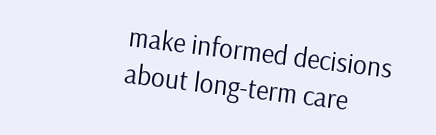make informed decisions about long-term care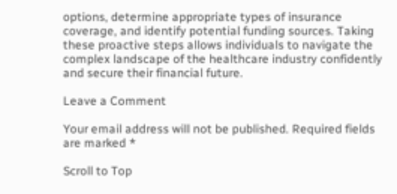options, determine appropriate types of insurance coverage, and identify potential funding sources. Taking these proactive steps allows individuals to navigate the complex landscape of the healthcare industry confidently and secure their financial future.

Leave a Comment

Your email address will not be published. Required fields are marked *

Scroll to Top